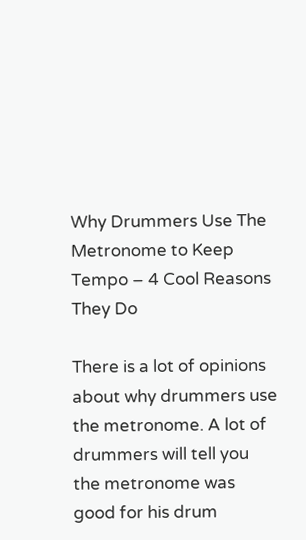Why Drummers Use The Metronome to Keep Tempo – 4 Cool Reasons They Do

There is a lot of opinions about why drummers use the metronome. A lot of drummers will tell you the metronome was good for his drum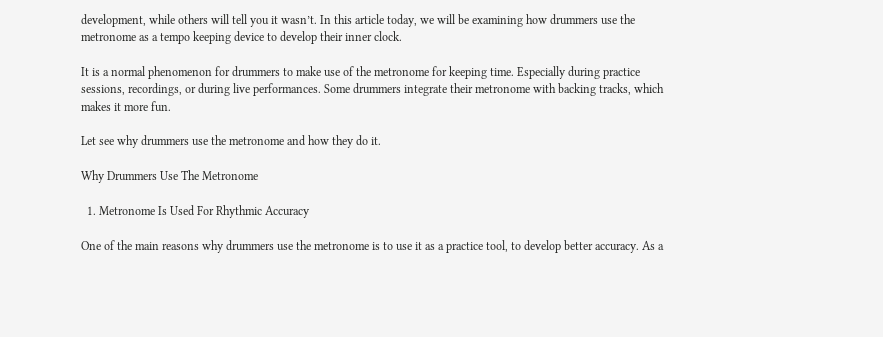development, while others will tell you it wasn’t. In this article today, we will be examining how drummers use the metronome as a tempo keeping device to develop their inner clock.

It is a normal phenomenon for drummers to make use of the metronome for keeping time. Especially during practice sessions, recordings, or during live performances. Some drummers integrate their metronome with backing tracks, which makes it more fun.

Let see why drummers use the metronome and how they do it.

Why Drummers Use The Metronome

  1. Metronome Is Used For Rhythmic Accuracy

One of the main reasons why drummers use the metronome is to use it as a practice tool, to develop better accuracy. As a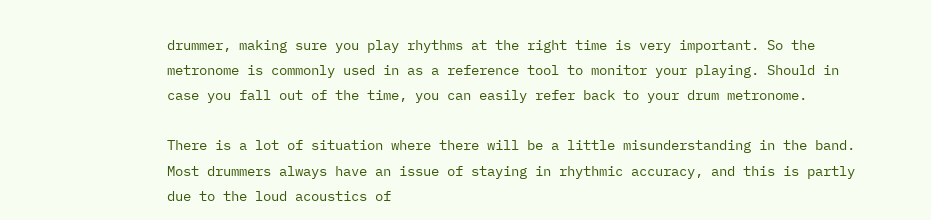drummer, making sure you play rhythms at the right time is very important. So the metronome is commonly used in as a reference tool to monitor your playing. Should in case you fall out of the time, you can easily refer back to your drum metronome.

There is a lot of situation where there will be a little misunderstanding in the band. Most drummers always have an issue of staying in rhythmic accuracy, and this is partly due to the loud acoustics of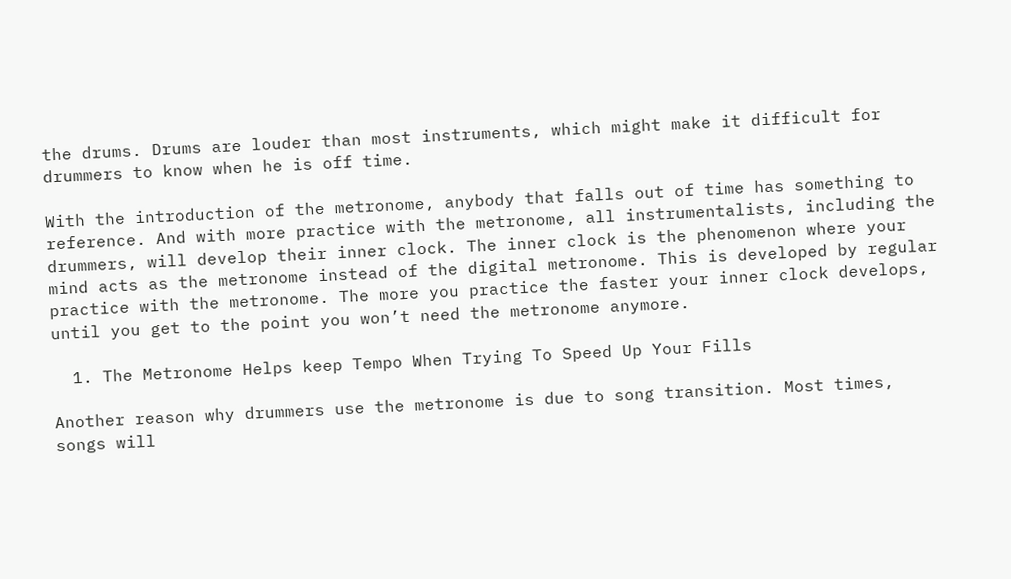the drums. Drums are louder than most instruments, which might make it difficult for drummers to know when he is off time.

With the introduction of the metronome, anybody that falls out of time has something to reference. And with more practice with the metronome, all instrumentalists, including the drummers, will develop their inner clock. The inner clock is the phenomenon where your mind acts as the metronome instead of the digital metronome. This is developed by regular practice with the metronome. The more you practice the faster your inner clock develops, until you get to the point you won’t need the metronome anymore.

  1. The Metronome Helps keep Tempo When Trying To Speed Up Your Fills

Another reason why drummers use the metronome is due to song transition. Most times, songs will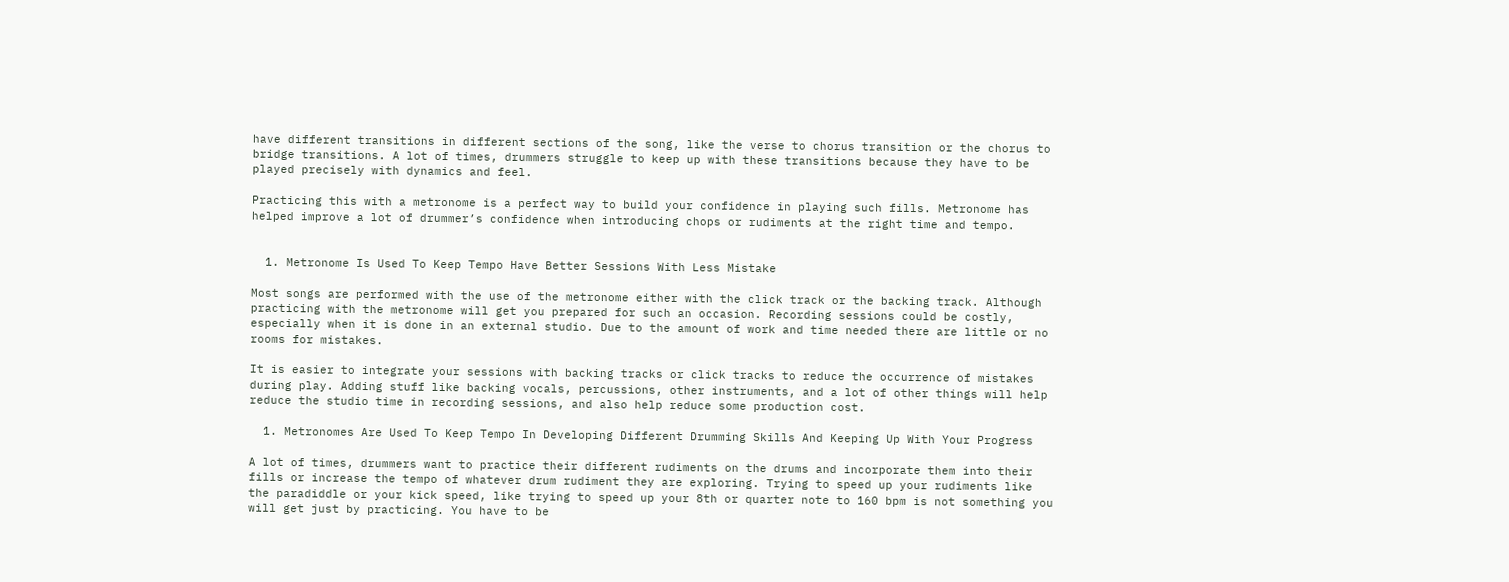have different transitions in different sections of the song, like the verse to chorus transition or the chorus to bridge transitions. A lot of times, drummers struggle to keep up with these transitions because they have to be played precisely with dynamics and feel.

Practicing this with a metronome is a perfect way to build your confidence in playing such fills. Metronome has helped improve a lot of drummer’s confidence when introducing chops or rudiments at the right time and tempo.


  1. Metronome Is Used To Keep Tempo Have Better Sessions With Less Mistake

Most songs are performed with the use of the metronome either with the click track or the backing track. Although practicing with the metronome will get you prepared for such an occasion. Recording sessions could be costly, especially when it is done in an external studio. Due to the amount of work and time needed there are little or no rooms for mistakes.

It is easier to integrate your sessions with backing tracks or click tracks to reduce the occurrence of mistakes during play. Adding stuff like backing vocals, percussions, other instruments, and a lot of other things will help reduce the studio time in recording sessions, and also help reduce some production cost.

  1. Metronomes Are Used To Keep Tempo In Developing Different Drumming Skills And Keeping Up With Your Progress

A lot of times, drummers want to practice their different rudiments on the drums and incorporate them into their fills or increase the tempo of whatever drum rudiment they are exploring. Trying to speed up your rudiments like the paradiddle or your kick speed, like trying to speed up your 8th or quarter note to 160 bpm is not something you will get just by practicing. You have to be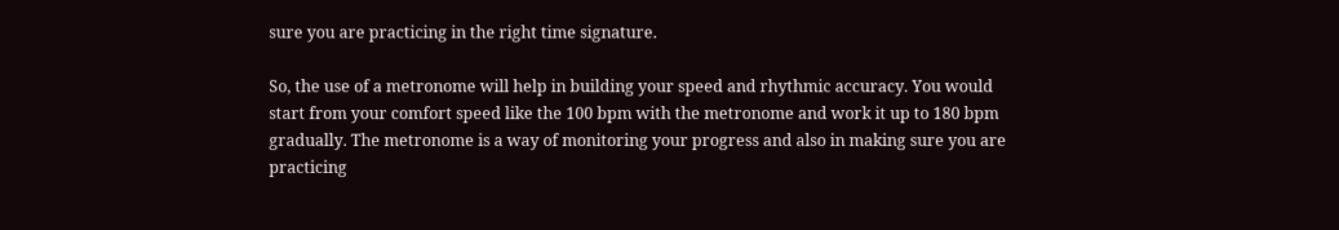sure you are practicing in the right time signature.

So, the use of a metronome will help in building your speed and rhythmic accuracy. You would start from your comfort speed like the 100 bpm with the metronome and work it up to 180 bpm gradually. The metronome is a way of monitoring your progress and also in making sure you are practicing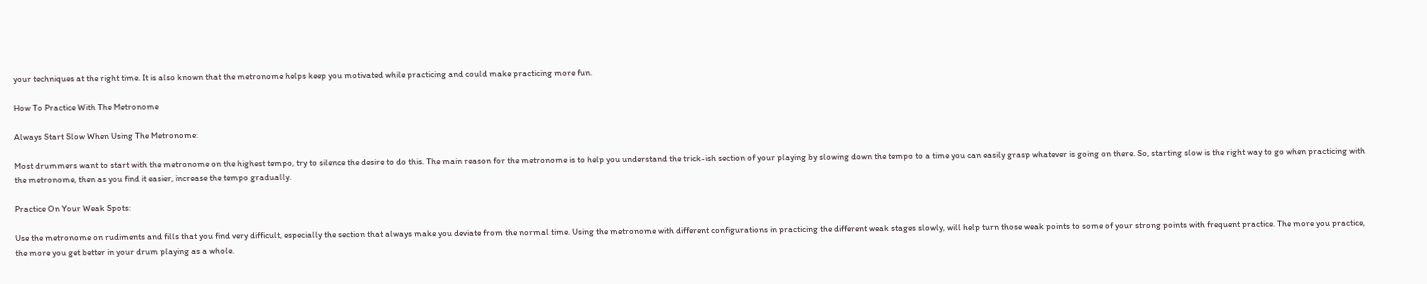your techniques at the right time. It is also known that the metronome helps keep you motivated while practicing and could make practicing more fun.

How To Practice With The Metronome

Always Start Slow When Using The Metronome:

Most drummers want to start with the metronome on the highest tempo, try to silence the desire to do this. The main reason for the metronome is to help you understand the trick-ish section of your playing by slowing down the tempo to a time you can easily grasp whatever is going on there. So, starting slow is the right way to go when practicing with the metronome, then as you find it easier, increase the tempo gradually.

Practice On Your Weak Spots:

Use the metronome on rudiments and fills that you find very difficult, especially the section that always make you deviate from the normal time. Using the metronome with different configurations in practicing the different weak stages slowly, will help turn those weak points to some of your strong points with frequent practice. The more you practice, the more you get better in your drum playing as a whole.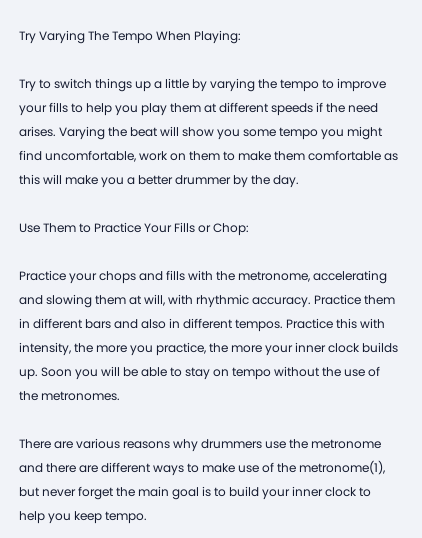Try Varying The Tempo When Playing:

Try to switch things up a little by varying the tempo to improve your fills to help you play them at different speeds if the need arises. Varying the beat will show you some tempo you might find uncomfortable, work on them to make them comfortable as this will make you a better drummer by the day.

Use Them to Practice Your Fills or Chop:

Practice your chops and fills with the metronome, accelerating and slowing them at will, with rhythmic accuracy. Practice them in different bars and also in different tempos. Practice this with intensity, the more you practice, the more your inner clock builds up. Soon you will be able to stay on tempo without the use of the metronomes.

There are various reasons why drummers use the metronome and there are different ways to make use of the metronome(1), but never forget the main goal is to build your inner clock to help you keep tempo.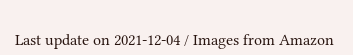Last update on 2021-12-04 / Images from Amazon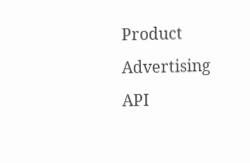Product Advertising API